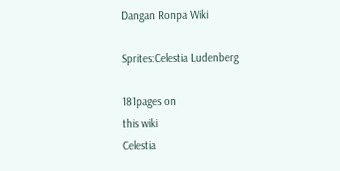Dangan Ronpa Wiki

Sprites:Celestia Ludenberg

181pages on
this wiki
Celestia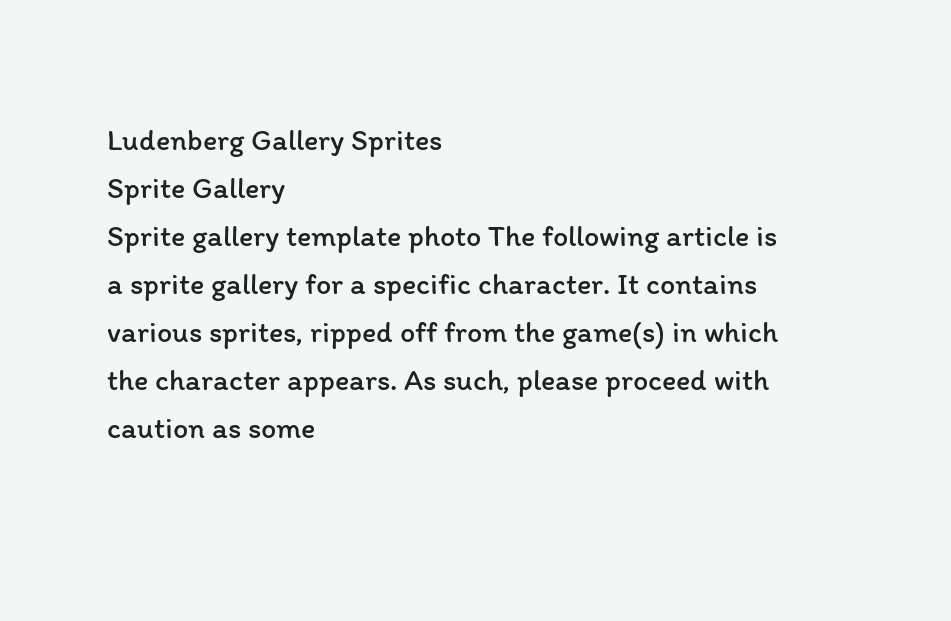Ludenberg Gallery Sprites
Sprite Gallery
Sprite gallery template photo The following article is a sprite gallery for a specific character. It contains various sprites, ripped off from the game(s) in which the character appears. As such, please proceed with caution as some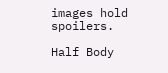images hold spoilers.

Half Body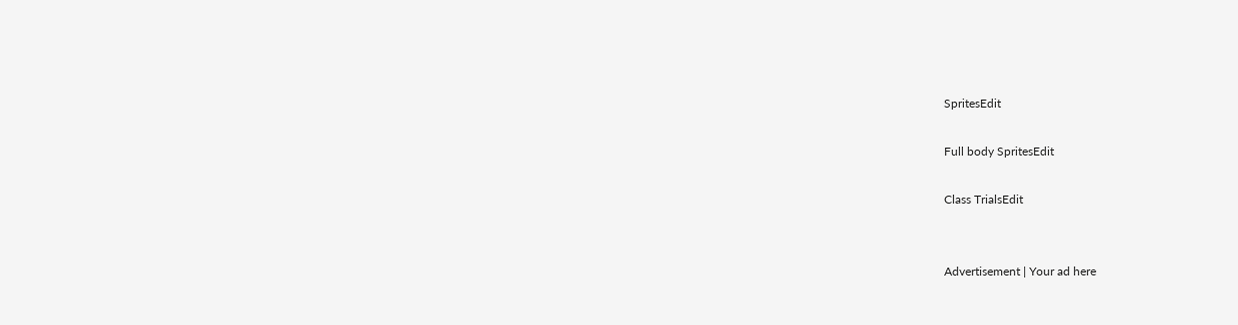SpritesEdit

Full body SpritesEdit

Class TrialsEdit


Advertisement | Your ad here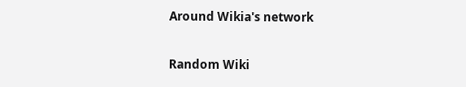Around Wikia's network

Random Wiki